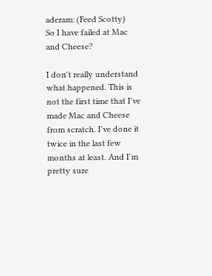aderam: (Feed Scotty)
So I have failed at Mac and Cheese?

I don't really understand what happened. This is not the first time that I've made Mac and Cheese from scratch. I've done it twice in the last few months at least. And I'm pretty sure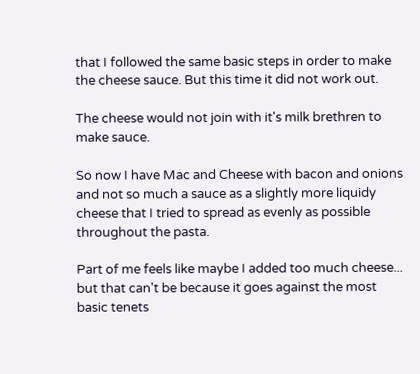that I followed the same basic steps in order to make the cheese sauce. But this time it did not work out.

The cheese would not join with it's milk brethren to make sauce.

So now I have Mac and Cheese with bacon and onions and not so much a sauce as a slightly more liquidy cheese that I tried to spread as evenly as possible throughout the pasta.

Part of me feels like maybe I added too much cheese... but that can't be because it goes against the most basic tenets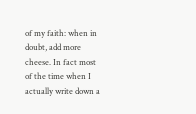of my faith: when in doubt, add more cheese. In fact most of the time when I actually write down a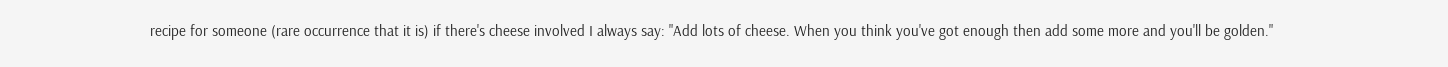recipe for someone (rare occurrence that it is) if there's cheese involved I always say: "Add lots of cheese. When you think you've got enough then add some more and you'll be golden."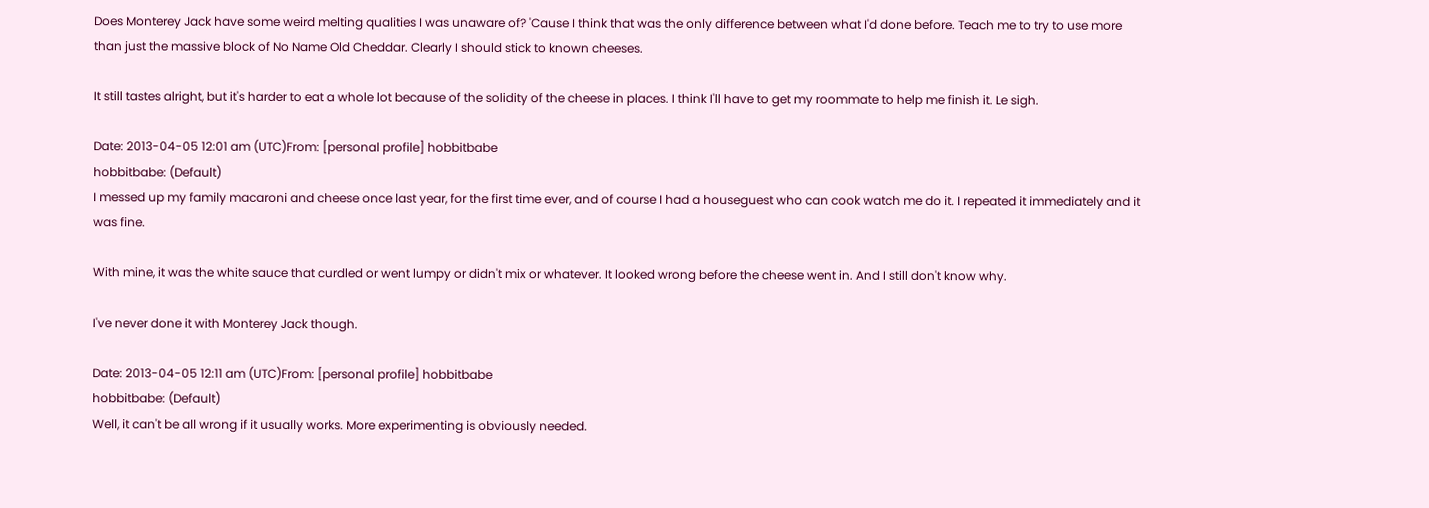Does Monterey Jack have some weird melting qualities I was unaware of? 'Cause I think that was the only difference between what I'd done before. Teach me to try to use more than just the massive block of No Name Old Cheddar. Clearly I should stick to known cheeses.

It still tastes alright, but it's harder to eat a whole lot because of the solidity of the cheese in places. I think I'll have to get my roommate to help me finish it. Le sigh.

Date: 2013-04-05 12:01 am (UTC)From: [personal profile] hobbitbabe
hobbitbabe: (Default)
I messed up my family macaroni and cheese once last year, for the first time ever, and of course I had a houseguest who can cook watch me do it. I repeated it immediately and it was fine.

With mine, it was the white sauce that curdled or went lumpy or didn't mix or whatever. It looked wrong before the cheese went in. And I still don't know why.

I've never done it with Monterey Jack though.

Date: 2013-04-05 12:11 am (UTC)From: [personal profile] hobbitbabe
hobbitbabe: (Default)
Well, it can't be all wrong if it usually works. More experimenting is obviously needed.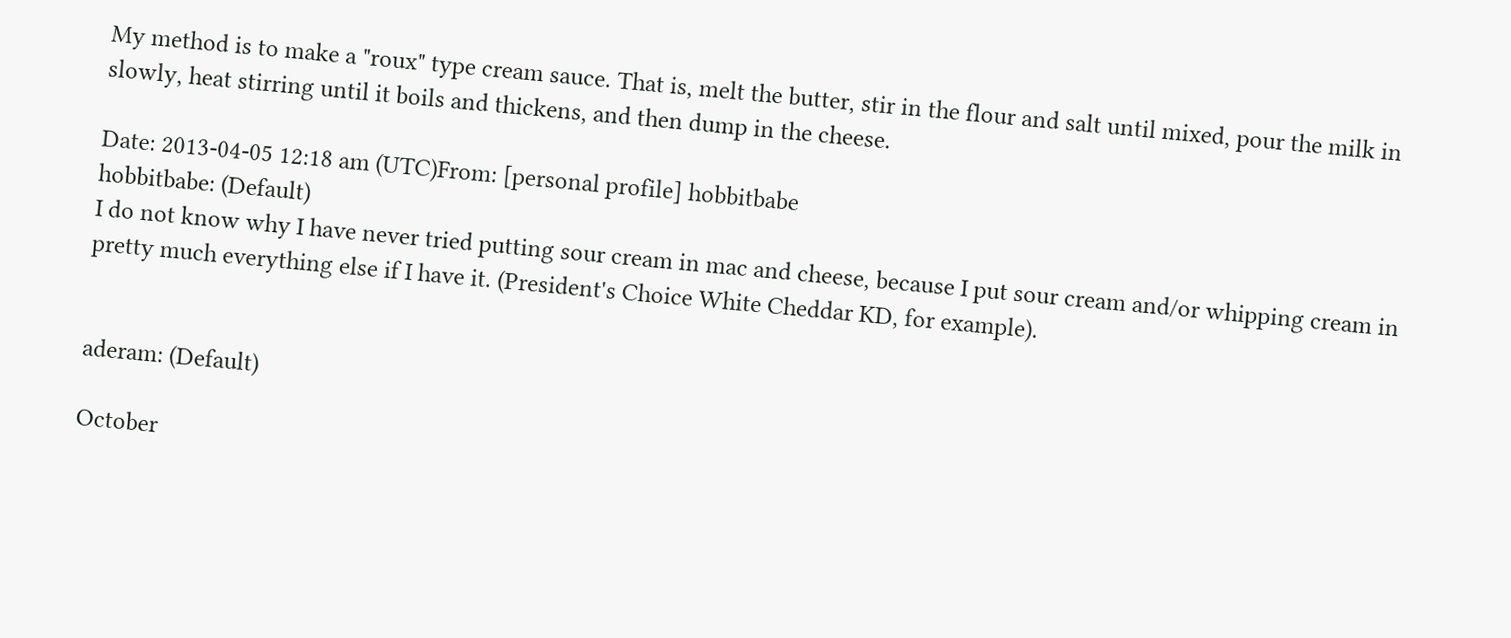My method is to make a "roux" type cream sauce. That is, melt the butter, stir in the flour and salt until mixed, pour the milk in slowly, heat stirring until it boils and thickens, and then dump in the cheese.

Date: 2013-04-05 12:18 am (UTC)From: [personal profile] hobbitbabe
hobbitbabe: (Default)
I do not know why I have never tried putting sour cream in mac and cheese, because I put sour cream and/or whipping cream in pretty much everything else if I have it. (President's Choice White Cheddar KD, for example).


aderam: (Default)

October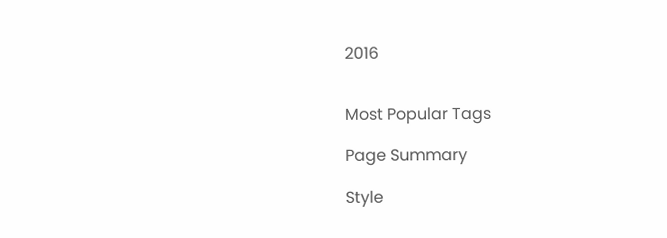2016


Most Popular Tags

Page Summary

Style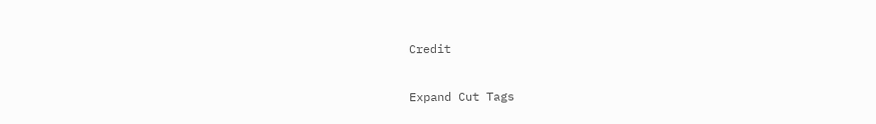Credit

Expand Cut Tags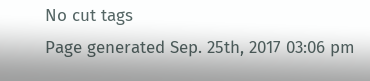No cut tags
Page generated Sep. 25th, 2017 03:06 pm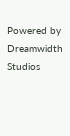Powered by Dreamwidth Studios